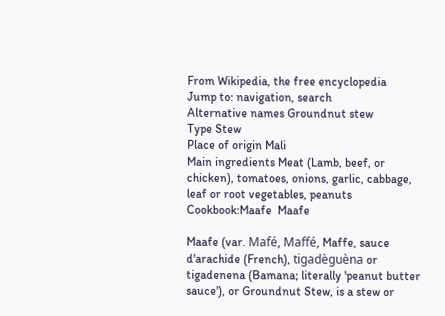From Wikipedia, the free encyclopedia
Jump to: navigation, search
Alternative names Groundnut stew
Type Stew
Place of origin Mali
Main ingredients Meat (Lamb, beef, or chicken), tomatoes, onions, garlic, cabbage, leaf or root vegetables, peanuts
Cookbook:Maafe  Maafe

Maafe (var. Mafé, Maffé, Maffe, sauce d'arachide (French), tigadèguèna or tigadenena (Bamana; literally 'peanut butter sauce'), or Groundnut Stew, is a stew or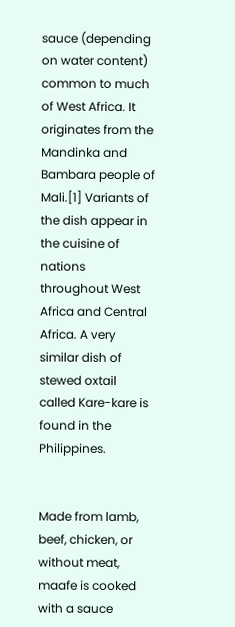sauce (depending on water content) common to much of West Africa. It originates from the Mandinka and Bambara people of Mali.[1] Variants of the dish appear in the cuisine of nations throughout West Africa and Central Africa. A very similar dish of stewed oxtail called Kare-kare is found in the Philippines.


Made from lamb, beef, chicken, or without meat, maafe is cooked with a sauce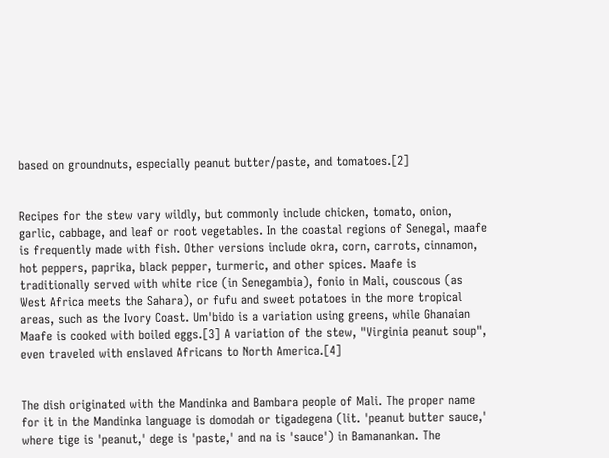based on groundnuts, especially peanut butter/paste, and tomatoes.[2]


Recipes for the stew vary wildly, but commonly include chicken, tomato, onion, garlic, cabbage, and leaf or root vegetables. In the coastal regions of Senegal, maafe is frequently made with fish. Other versions include okra, corn, carrots, cinnamon, hot peppers, paprika, black pepper, turmeric, and other spices. Maafe is traditionally served with white rice (in Senegambia), fonio in Mali, couscous (as West Africa meets the Sahara), or fufu and sweet potatoes in the more tropical areas, such as the Ivory Coast. Um'bido is a variation using greens, while Ghanaian Maafe is cooked with boiled eggs.[3] A variation of the stew, "Virginia peanut soup", even traveled with enslaved Africans to North America.[4]


The dish originated with the Mandinka and Bambara people of Mali. The proper name for it in the Mandinka language is domodah or tigadegena (lit. 'peanut butter sauce,' where tige is 'peanut,' dege is 'paste,' and na is 'sauce') in Bamanankan. The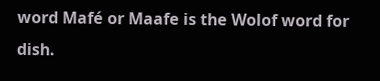word Mafé or Maafe is the Wolof word for dish.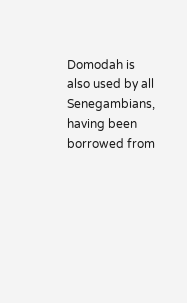Domodah is also used by all Senegambians, having been borrowed from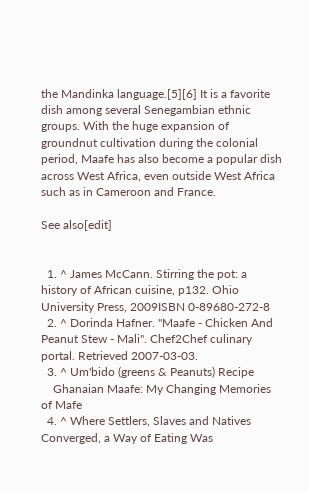the Mandinka language.[5][6] It is a favorite dish among several Senegambian ethnic groups. With the huge expansion of groundnut cultivation during the colonial period, Maafe has also become a popular dish across West Africa, even outside West Africa such as in Cameroon and France.

See also[edit]


  1. ^ James McCann. Stirring the pot: a history of African cuisine, p132. Ohio University Press, 2009ISBN 0-89680-272-8
  2. ^ Dorinda Hafner. "Maafe - Chicken And Peanut Stew - Mali". Chef2Chef culinary portal. Retrieved 2007-03-03.
  3. ^ Um'bido (greens & Peanuts) Recipe
    Ghanaian Maafe: My Changing Memories of Mafe
  4. ^ Where Settlers, Slaves and Natives Converged, a Way of Eating Was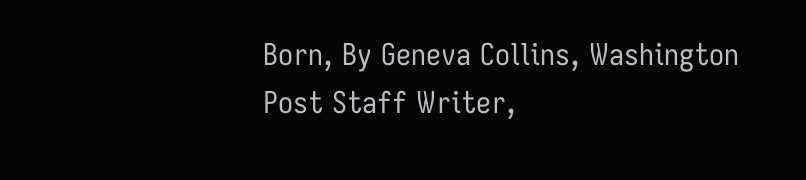Born, By Geneva Collins, Washington Post Staff Writer,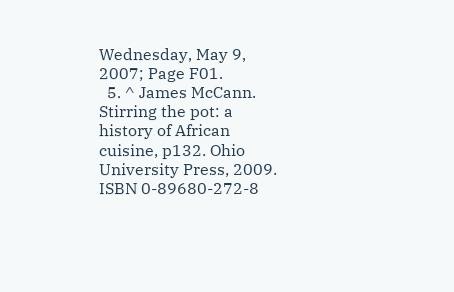Wednesday, May 9, 2007; Page F01.
  5. ^ James McCann. Stirring the pot: a history of African cuisine, p132. Ohio University Press, 2009. ISBN 0-89680-272-8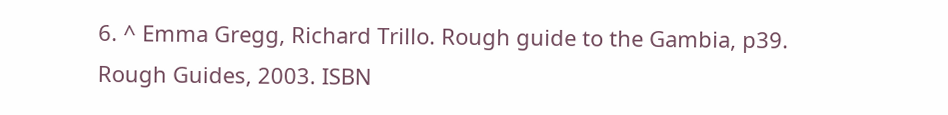6. ^ Emma Gregg, Richard Trillo. Rough guide to the Gambia, p39. Rough Guides, 2003. ISBN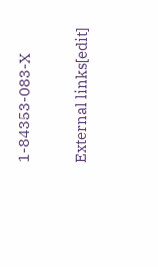1-84353-083-X

External links[edit]